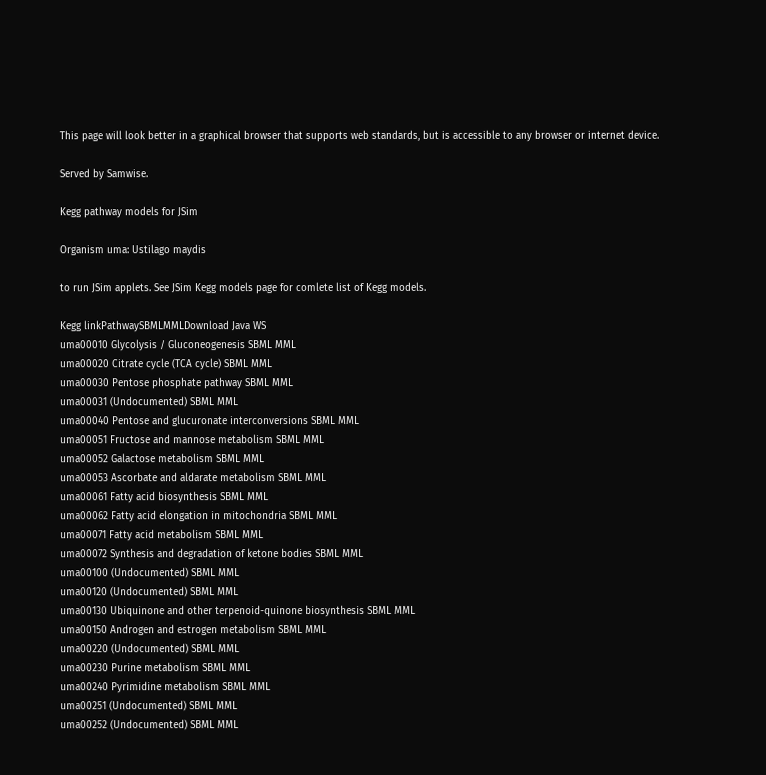This page will look better in a graphical browser that supports web standards, but is accessible to any browser or internet device.

Served by Samwise.

Kegg pathway models for JSim

Organism uma: Ustilago maydis

to run JSim applets. See JSim Kegg models page for comlete list of Kegg models.

Kegg linkPathwaySBMLMMLDownload Java WS
uma00010 Glycolysis / Gluconeogenesis SBML MML
uma00020 Citrate cycle (TCA cycle) SBML MML
uma00030 Pentose phosphate pathway SBML MML
uma00031 (Undocumented) SBML MML
uma00040 Pentose and glucuronate interconversions SBML MML
uma00051 Fructose and mannose metabolism SBML MML
uma00052 Galactose metabolism SBML MML
uma00053 Ascorbate and aldarate metabolism SBML MML
uma00061 Fatty acid biosynthesis SBML MML
uma00062 Fatty acid elongation in mitochondria SBML MML
uma00071 Fatty acid metabolism SBML MML
uma00072 Synthesis and degradation of ketone bodies SBML MML
uma00100 (Undocumented) SBML MML
uma00120 (Undocumented) SBML MML
uma00130 Ubiquinone and other terpenoid-quinone biosynthesis SBML MML
uma00150 Androgen and estrogen metabolism SBML MML
uma00220 (Undocumented) SBML MML
uma00230 Purine metabolism SBML MML
uma00240 Pyrimidine metabolism SBML MML
uma00251 (Undocumented) SBML MML
uma00252 (Undocumented) SBML MML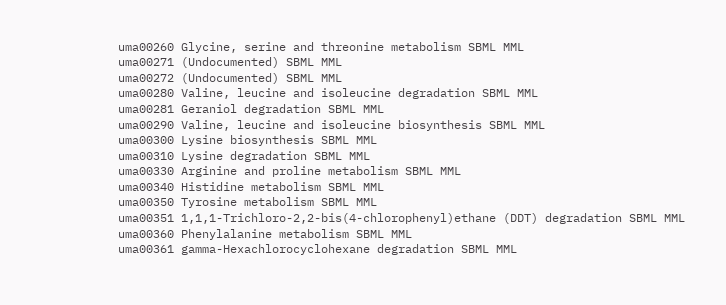uma00260 Glycine, serine and threonine metabolism SBML MML
uma00271 (Undocumented) SBML MML
uma00272 (Undocumented) SBML MML
uma00280 Valine, leucine and isoleucine degradation SBML MML
uma00281 Geraniol degradation SBML MML
uma00290 Valine, leucine and isoleucine biosynthesis SBML MML
uma00300 Lysine biosynthesis SBML MML
uma00310 Lysine degradation SBML MML
uma00330 Arginine and proline metabolism SBML MML
uma00340 Histidine metabolism SBML MML
uma00350 Tyrosine metabolism SBML MML
uma00351 1,1,1-Trichloro-2,2-bis(4-chlorophenyl)ethane (DDT) degradation SBML MML
uma00360 Phenylalanine metabolism SBML MML
uma00361 gamma-Hexachlorocyclohexane degradation SBML MML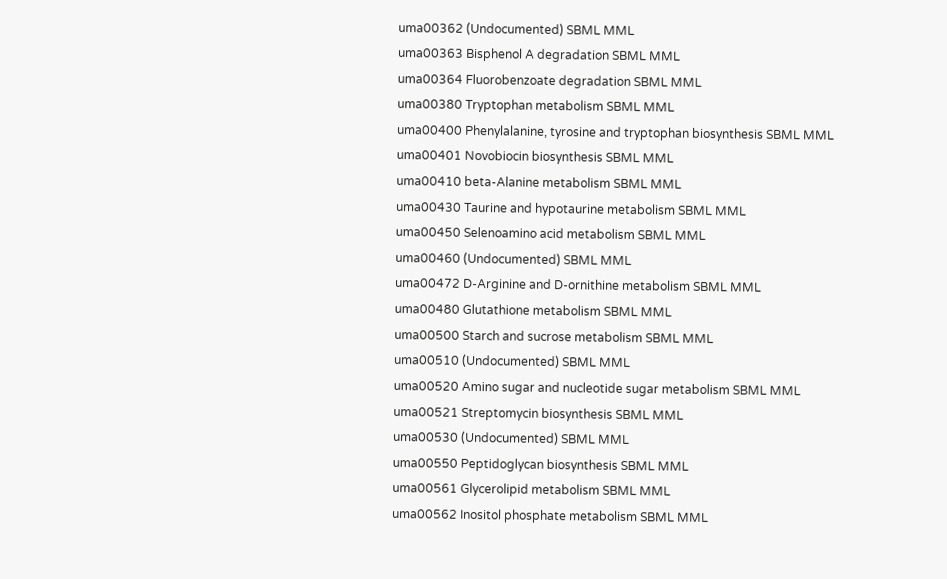uma00362 (Undocumented) SBML MML
uma00363 Bisphenol A degradation SBML MML
uma00364 Fluorobenzoate degradation SBML MML
uma00380 Tryptophan metabolism SBML MML
uma00400 Phenylalanine, tyrosine and tryptophan biosynthesis SBML MML
uma00401 Novobiocin biosynthesis SBML MML
uma00410 beta-Alanine metabolism SBML MML
uma00430 Taurine and hypotaurine metabolism SBML MML
uma00450 Selenoamino acid metabolism SBML MML
uma00460 (Undocumented) SBML MML
uma00472 D-Arginine and D-ornithine metabolism SBML MML
uma00480 Glutathione metabolism SBML MML
uma00500 Starch and sucrose metabolism SBML MML
uma00510 (Undocumented) SBML MML
uma00520 Amino sugar and nucleotide sugar metabolism SBML MML
uma00521 Streptomycin biosynthesis SBML MML
uma00530 (Undocumented) SBML MML
uma00550 Peptidoglycan biosynthesis SBML MML
uma00561 Glycerolipid metabolism SBML MML
uma00562 Inositol phosphate metabolism SBML MML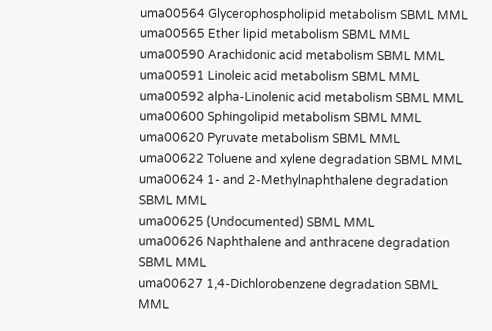uma00564 Glycerophospholipid metabolism SBML MML
uma00565 Ether lipid metabolism SBML MML
uma00590 Arachidonic acid metabolism SBML MML
uma00591 Linoleic acid metabolism SBML MML
uma00592 alpha-Linolenic acid metabolism SBML MML
uma00600 Sphingolipid metabolism SBML MML
uma00620 Pyruvate metabolism SBML MML
uma00622 Toluene and xylene degradation SBML MML
uma00624 1- and 2-Methylnaphthalene degradation SBML MML
uma00625 (Undocumented) SBML MML
uma00626 Naphthalene and anthracene degradation SBML MML
uma00627 1,4-Dichlorobenzene degradation SBML MML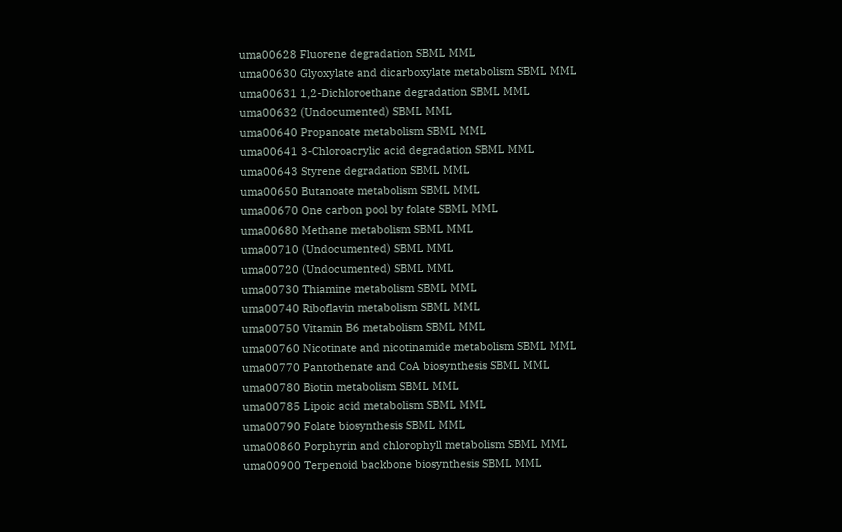uma00628 Fluorene degradation SBML MML
uma00630 Glyoxylate and dicarboxylate metabolism SBML MML
uma00631 1,2-Dichloroethane degradation SBML MML
uma00632 (Undocumented) SBML MML
uma00640 Propanoate metabolism SBML MML
uma00641 3-Chloroacrylic acid degradation SBML MML
uma00643 Styrene degradation SBML MML
uma00650 Butanoate metabolism SBML MML
uma00670 One carbon pool by folate SBML MML
uma00680 Methane metabolism SBML MML
uma00710 (Undocumented) SBML MML
uma00720 (Undocumented) SBML MML
uma00730 Thiamine metabolism SBML MML
uma00740 Riboflavin metabolism SBML MML
uma00750 Vitamin B6 metabolism SBML MML
uma00760 Nicotinate and nicotinamide metabolism SBML MML
uma00770 Pantothenate and CoA biosynthesis SBML MML
uma00780 Biotin metabolism SBML MML
uma00785 Lipoic acid metabolism SBML MML
uma00790 Folate biosynthesis SBML MML
uma00860 Porphyrin and chlorophyll metabolism SBML MML
uma00900 Terpenoid backbone biosynthesis SBML MML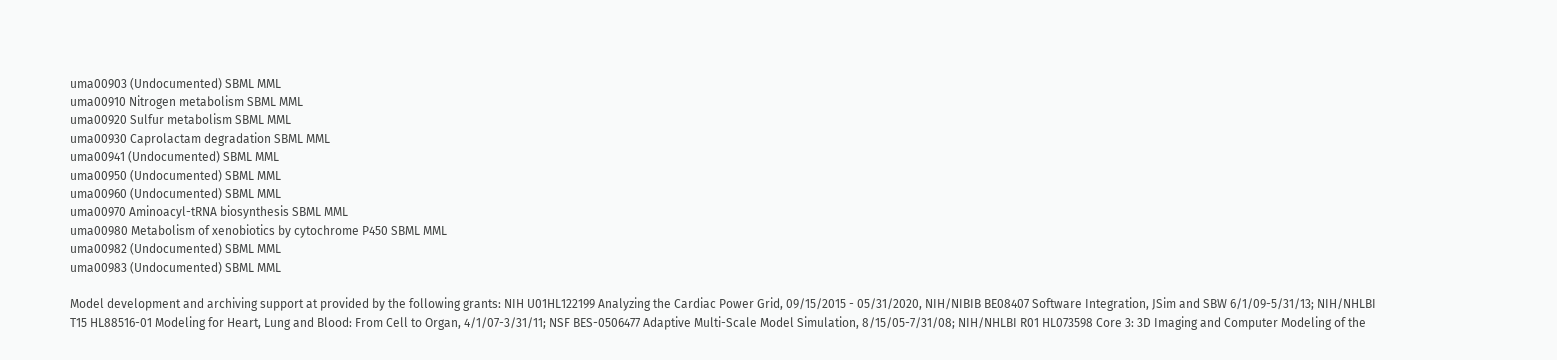uma00903 (Undocumented) SBML MML
uma00910 Nitrogen metabolism SBML MML
uma00920 Sulfur metabolism SBML MML
uma00930 Caprolactam degradation SBML MML
uma00941 (Undocumented) SBML MML
uma00950 (Undocumented) SBML MML
uma00960 (Undocumented) SBML MML
uma00970 Aminoacyl-tRNA biosynthesis SBML MML
uma00980 Metabolism of xenobiotics by cytochrome P450 SBML MML
uma00982 (Undocumented) SBML MML
uma00983 (Undocumented) SBML MML

Model development and archiving support at provided by the following grants: NIH U01HL122199 Analyzing the Cardiac Power Grid, 09/15/2015 - 05/31/2020, NIH/NIBIB BE08407 Software Integration, JSim and SBW 6/1/09-5/31/13; NIH/NHLBI T15 HL88516-01 Modeling for Heart, Lung and Blood: From Cell to Organ, 4/1/07-3/31/11; NSF BES-0506477 Adaptive Multi-Scale Model Simulation, 8/15/05-7/31/08; NIH/NHLBI R01 HL073598 Core 3: 3D Imaging and Computer Modeling of the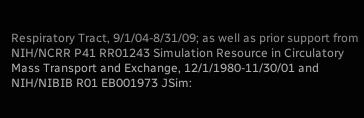Respiratory Tract, 9/1/04-8/31/09; as well as prior support from NIH/NCRR P41 RR01243 Simulation Resource in Circulatory Mass Transport and Exchange, 12/1/1980-11/30/01 and NIH/NIBIB R01 EB001973 JSim: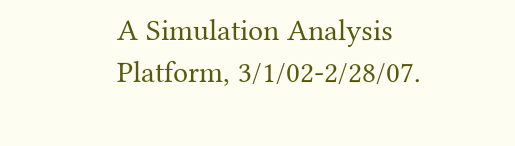A Simulation Analysis Platform, 3/1/02-2/28/07.